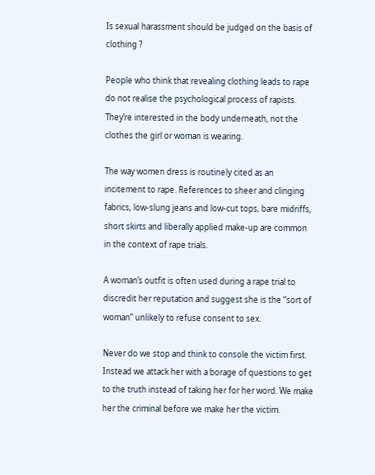Is sexual harassment should be judged on the basis of clothing ?

People who think that revealing clothing leads to rape do not realise the psychological process of rapists. They’re interested in the body underneath, not the clothes the girl or woman is wearing.

The way women dress is routinely cited as an incitement to rape. References to sheer and clinging fabrics, low-slung jeans and low-cut tops, bare midriffs, short skirts and liberally applied make-up are common in the context of rape trials.

A woman’s outfit is often used during a rape trial to discredit her reputation and suggest she is the “sort of woman” unlikely to refuse consent to sex.

Never do we stop and think to console the victim first. Instead we attack her with a borage of questions to get to the truth instead of taking her for her word. We make her the criminal before we make her the victim.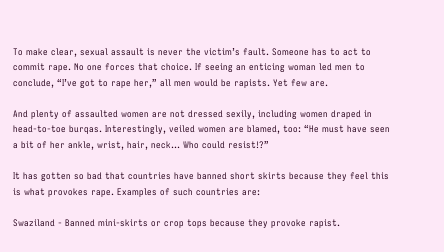To make clear, sexual assault is never the victim’s fault. Someone has to act to commit rape. No one forces that choice. If seeing an enticing woman led men to conclude, “I’ve got to rape her,” all men would be rapists. Yet few are.

And plenty of assaulted women are not dressed sexily, including women draped in head-to-toe burqas. Interestingly, veiled women are blamed, too: “He must have seen a bit of her ankle, wrist, hair, neck… Who could resist!?”

It has gotten so bad that countries have banned short skirts because they feel this is what provokes rape. Examples of such countries are:

Swaziland - Banned mini-skirts or crop tops because they provoke rapist.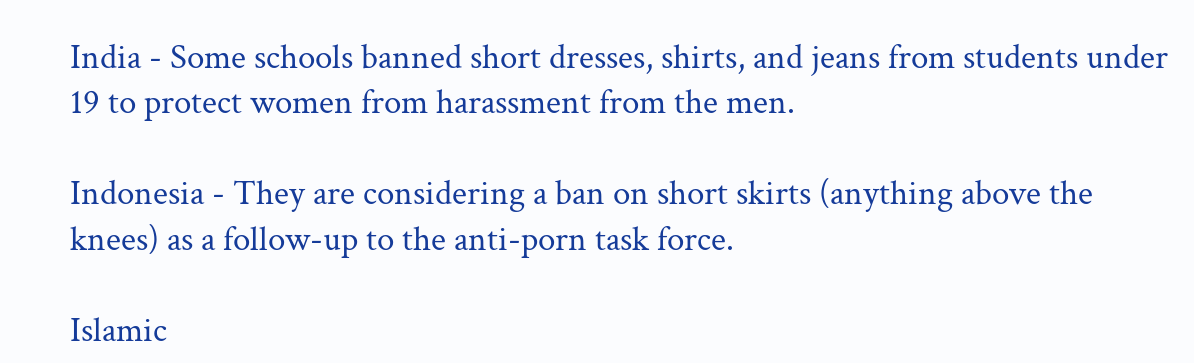India - Some schools banned short dresses, shirts, and jeans from students under 19 to protect women from harassment from the men.

Indonesia - They are considering a ban on short skirts (anything above the knees) as a follow-up to the anti-porn task force.

Islamic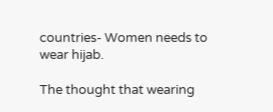countries- Women needs to wear hijab.

The thought that wearing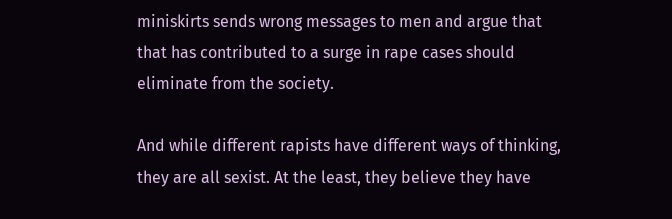miniskirts sends wrong messages to men and argue that that has contributed to a surge in rape cases should eliminate from the society.

And while different rapists have different ways of thinking, they are all sexist. At the least, they believe they have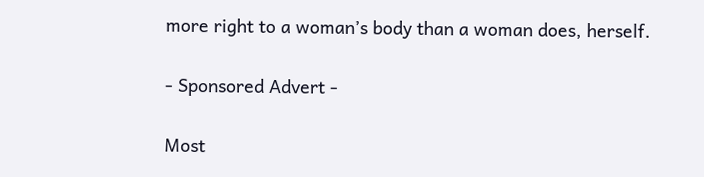more right to a woman’s body than a woman does, herself.

- Sponsored Advert -

Most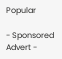Popular

- Sponsored Advert -